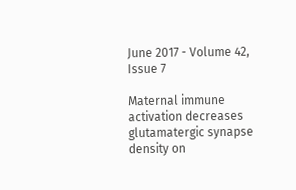June 2017 - Volume 42, Issue 7

Maternal immune activation decreases glutamatergic synapse density on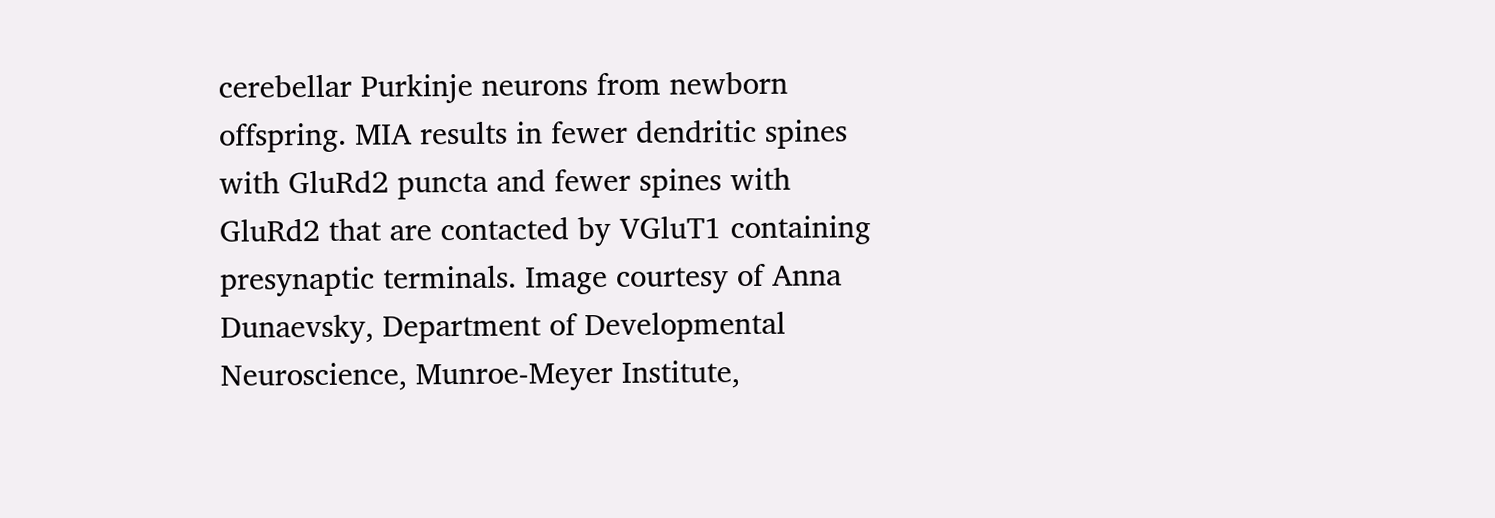cerebellar Purkinje neurons from newborn offspring. MIA results in fewer dendritic spines with GluRd2 puncta and fewer spines with GluRd2 that are contacted by VGluT1 containing presynaptic terminals. Image courtesy of Anna Dunaevsky, Department of Developmental Neuroscience, Munroe-Meyer Institute,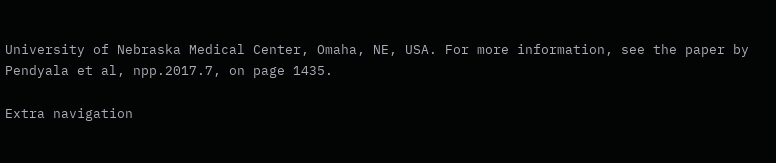University of Nebraska Medical Center, Omaha, NE, USA. For more information, see the paper by Pendyala et al, npp.2017.7, on page 1435.

Extra navigation